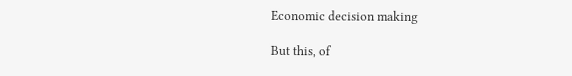Economic decision making

But this, of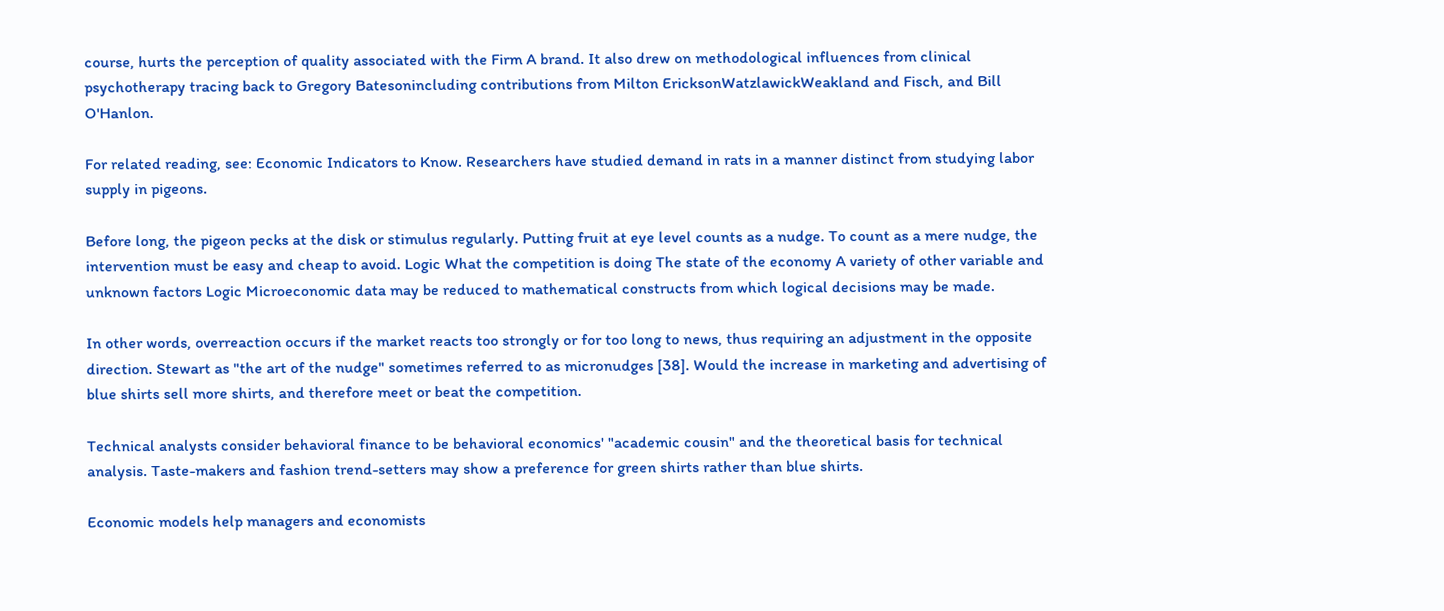course, hurts the perception of quality associated with the Firm A brand. It also drew on methodological influences from clinical psychotherapy tracing back to Gregory Batesonincluding contributions from Milton EricksonWatzlawickWeakland and Fisch, and Bill O'Hanlon.

For related reading, see: Economic Indicators to Know. Researchers have studied demand in rats in a manner distinct from studying labor supply in pigeons.

Before long, the pigeon pecks at the disk or stimulus regularly. Putting fruit at eye level counts as a nudge. To count as a mere nudge, the intervention must be easy and cheap to avoid. Logic What the competition is doing The state of the economy A variety of other variable and unknown factors Logic Microeconomic data may be reduced to mathematical constructs from which logical decisions may be made.

In other words, overreaction occurs if the market reacts too strongly or for too long to news, thus requiring an adjustment in the opposite direction. Stewart as "the art of the nudge" sometimes referred to as micronudges [38]. Would the increase in marketing and advertising of blue shirts sell more shirts, and therefore meet or beat the competition.

Technical analysts consider behavioral finance to be behavioral economics' "academic cousin" and the theoretical basis for technical analysis. Taste-makers and fashion trend-setters may show a preference for green shirts rather than blue shirts.

Economic models help managers and economists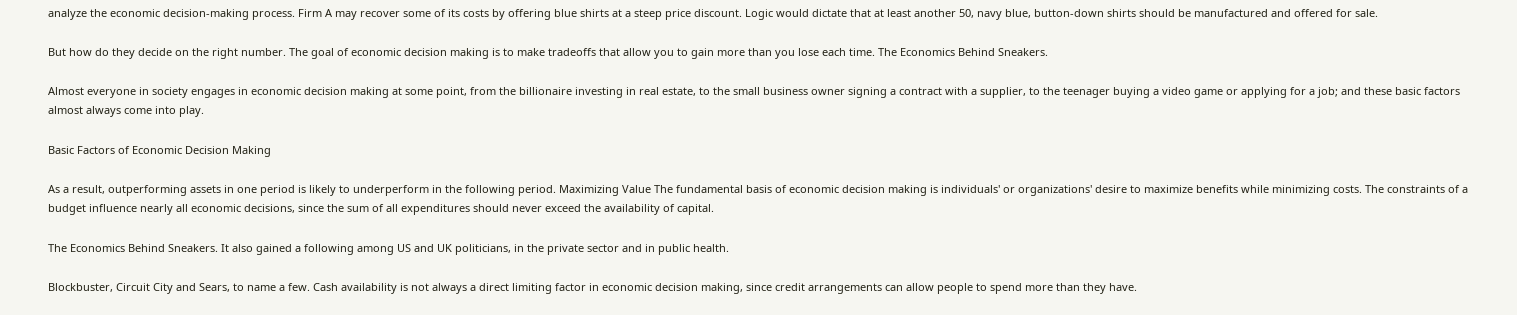analyze the economic decision-making process. Firm A may recover some of its costs by offering blue shirts at a steep price discount. Logic would dictate that at least another 50, navy blue, button-down shirts should be manufactured and offered for sale.

But how do they decide on the right number. The goal of economic decision making is to make tradeoffs that allow you to gain more than you lose each time. The Economics Behind Sneakers.

Almost everyone in society engages in economic decision making at some point, from the billionaire investing in real estate, to the small business owner signing a contract with a supplier, to the teenager buying a video game or applying for a job; and these basic factors almost always come into play.

Basic Factors of Economic Decision Making

As a result, outperforming assets in one period is likely to underperform in the following period. Maximizing Value The fundamental basis of economic decision making is individuals' or organizations' desire to maximize benefits while minimizing costs. The constraints of a budget influence nearly all economic decisions, since the sum of all expenditures should never exceed the availability of capital.

The Economics Behind Sneakers. It also gained a following among US and UK politicians, in the private sector and in public health.

Blockbuster, Circuit City and Sears, to name a few. Cash availability is not always a direct limiting factor in economic decision making, since credit arrangements can allow people to spend more than they have.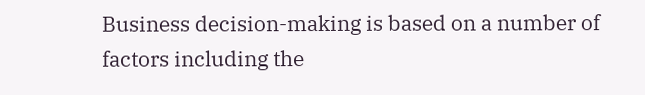Business decision-making is based on a number of factors including the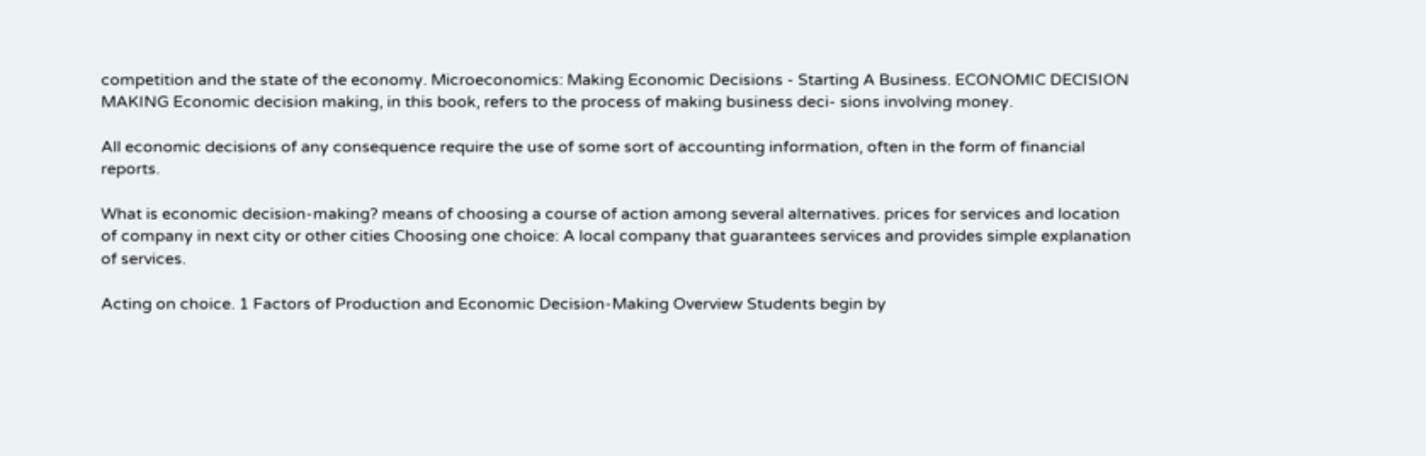competition and the state of the economy. Microeconomics: Making Economic Decisions - Starting A Business. ECONOMIC DECISION MAKING Economic decision making, in this book, refers to the process of making business deci- sions involving money.

All economic decisions of any consequence require the use of some sort of accounting information, often in the form of financial reports.

What is economic decision-making? means of choosing a course of action among several alternatives. prices for services and location of company in next city or other cities Choosing one choice: A local company that guarantees services and provides simple explanation of services.

Acting on choice. 1 Factors of Production and Economic Decision-Making Overview Students begin by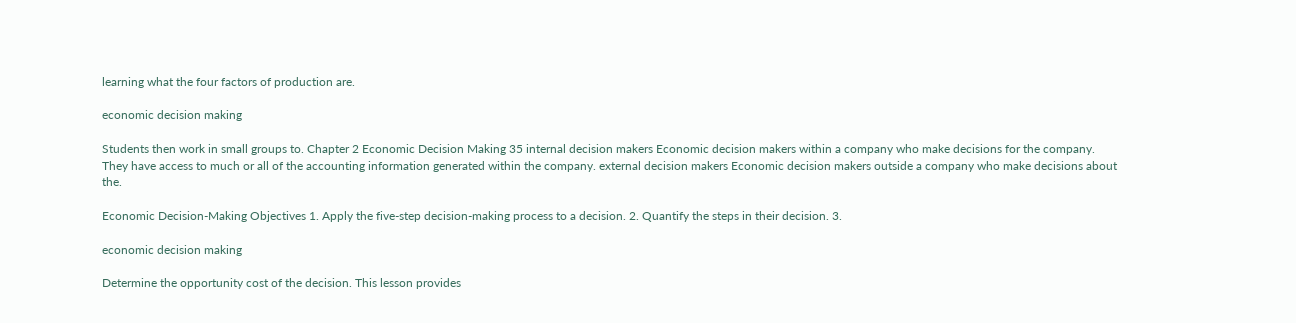learning what the four factors of production are.

economic decision making

Students then work in small groups to. Chapter 2 Economic Decision Making 35 internal decision makers Economic decision makers within a company who make decisions for the company. They have access to much or all of the accounting information generated within the company. external decision makers Economic decision makers outside a company who make decisions about the.

Economic Decision-Making Objectives 1. Apply the five-step decision-making process to a decision. 2. Quantify the steps in their decision. 3.

economic decision making

Determine the opportunity cost of the decision. This lesson provides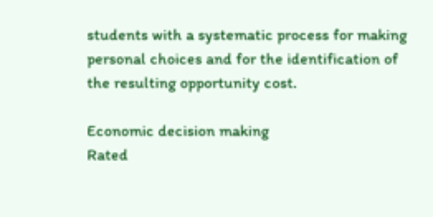students with a systematic process for making personal choices and for the identification of the resulting opportunity cost.

Economic decision making
Rated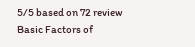5/5 based on 72 review
Basic Factors of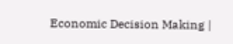Economic Decision Making |